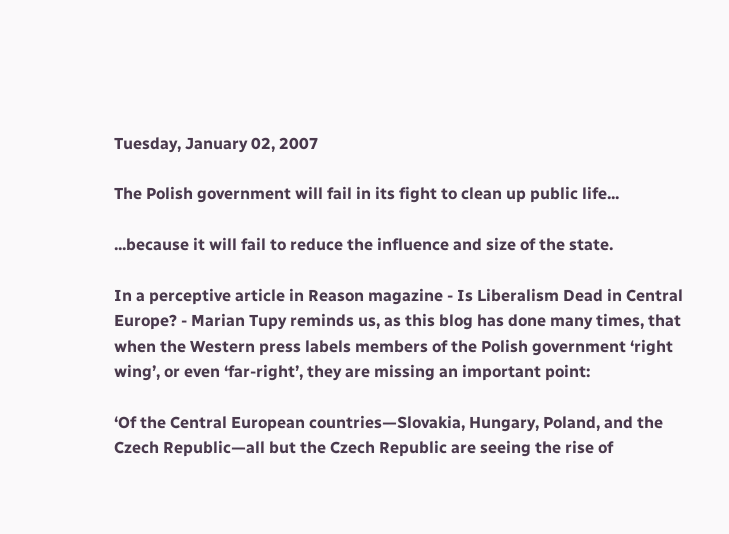Tuesday, January 02, 2007

The Polish government will fail in its fight to clean up public life...

...because it will fail to reduce the influence and size of the state.

In a perceptive article in Reason magazine - Is Liberalism Dead in Central Europe? - Marian Tupy reminds us, as this blog has done many times, that when the Western press labels members of the Polish government ‘right wing’, or even ‘far-right’, they are missing an important point:

‘Of the Central European countries—Slovakia, Hungary, Poland, and the Czech Republic—all but the Czech Republic are seeing the rise of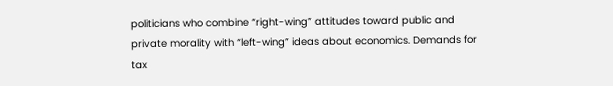politicians who combine “right-wing” attitudes toward public and private morality with “left-wing” ideas about economics. Demands for tax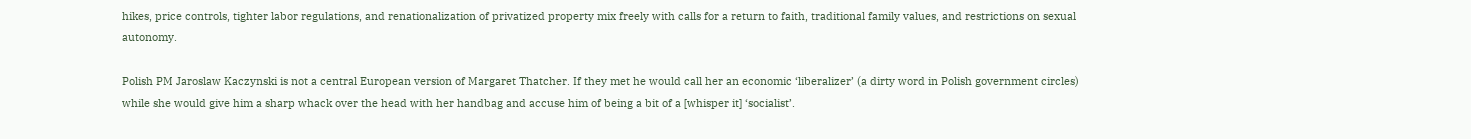hikes, price controls, tighter labor regulations, and renationalization of privatized property mix freely with calls for a return to faith, traditional family values, and restrictions on sexual autonomy.

Polish PM Jaroslaw Kaczynski is not a central European version of Margaret Thatcher. If they met he would call her an economic ‘liberalizer’ (a dirty word in Polish government circles) while she would give him a sharp whack over the head with her handbag and accuse him of being a bit of a [whisper it] ‘socialist’.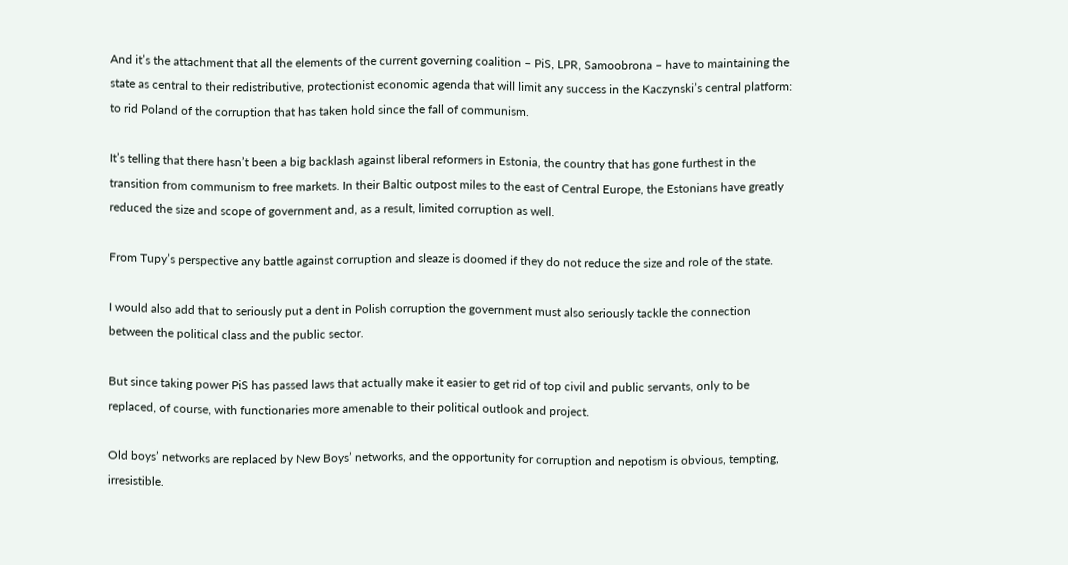And it’s the attachment that all the elements of the current governing coalition – PiS, LPR, Samoobrona – have to maintaining the state as central to their redistributive, protectionist economic agenda that will limit any success in the Kaczynski’s central platform: to rid Poland of the corruption that has taken hold since the fall of communism.

It’s telling that there hasn’t been a big backlash against liberal reformers in Estonia, the country that has gone furthest in the transition from communism to free markets. In their Baltic outpost miles to the east of Central Europe, the Estonians have greatly reduced the size and scope of government and, as a result, limited corruption as well.

From Tupy’s perspective any battle against corruption and sleaze is doomed if they do not reduce the size and role of the state.

I would also add that to seriously put a dent in Polish corruption the government must also seriously tackle the connection between the political class and the public sector.

But since taking power PiS has passed laws that actually make it easier to get rid of top civil and public servants, only to be replaced, of course, with functionaries more amenable to their political outlook and project.

Old boys’ networks are replaced by New Boys’ networks, and the opportunity for corruption and nepotism is obvious, tempting, irresistible.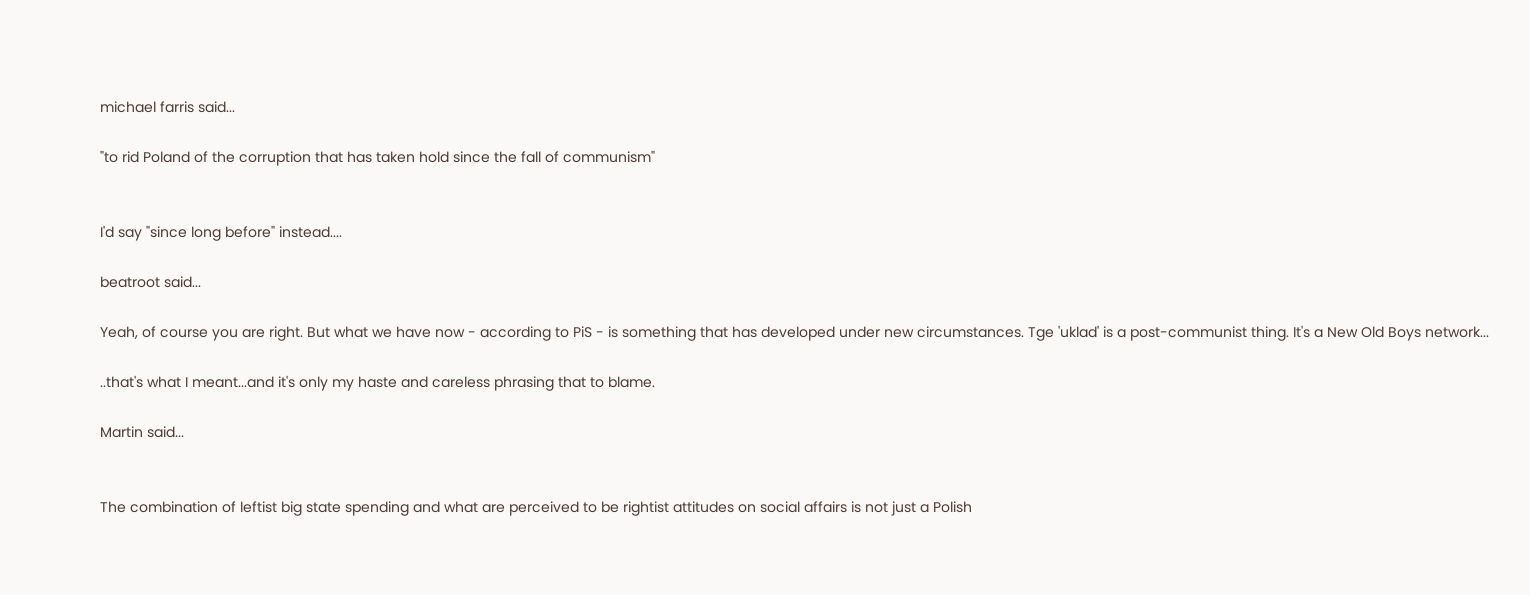michael farris said...

"to rid Poland of the corruption that has taken hold since the fall of communism"


I'd say "since long before" instead....

beatroot said...

Yeah, of course you are right. But what we have now - according to PiS - is something that has developed under new circumstances. Tge 'uklad' is a post-communist thing. It's a New Old Boys network...

..that's what I meant...and it's only my haste and careless phrasing that to blame.

Martin said...


The combination of leftist big state spending and what are perceived to be rightist attitudes on social affairs is not just a Polish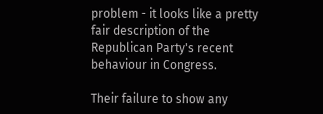problem - it looks like a pretty fair description of the Republican Party's recent behaviour in Congress.

Their failure to show any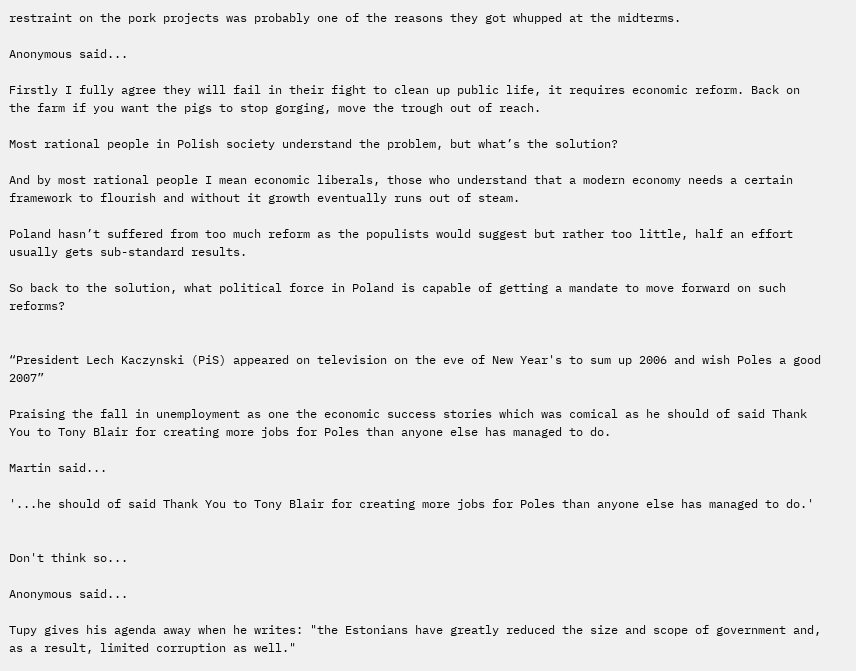restraint on the pork projects was probably one of the reasons they got whupped at the midterms.

Anonymous said...

Firstly I fully agree they will fail in their fight to clean up public life, it requires economic reform. Back on the farm if you want the pigs to stop gorging, move the trough out of reach.

Most rational people in Polish society understand the problem, but what’s the solution?

And by most rational people I mean economic liberals, those who understand that a modern economy needs a certain framework to flourish and without it growth eventually runs out of steam.

Poland hasn’t suffered from too much reform as the populists would suggest but rather too little, half an effort usually gets sub-standard results.

So back to the solution, what political force in Poland is capable of getting a mandate to move forward on such reforms?


“President Lech Kaczynski (PiS) appeared on television on the eve of New Year's to sum up 2006 and wish Poles a good 2007”

Praising the fall in unemployment as one the economic success stories which was comical as he should of said Thank You to Tony Blair for creating more jobs for Poles than anyone else has managed to do.

Martin said...

'...he should of said Thank You to Tony Blair for creating more jobs for Poles than anyone else has managed to do.'


Don't think so...

Anonymous said...

Tupy gives his agenda away when he writes: "the Estonians have greatly reduced the size and scope of government and, as a result, limited corruption as well."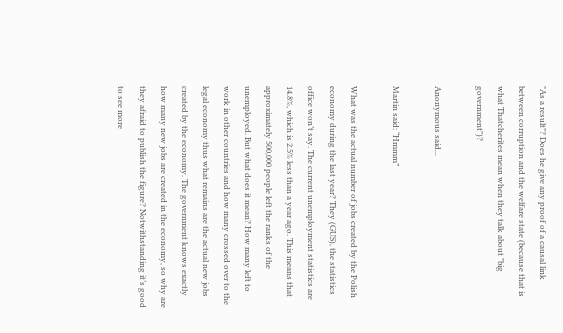"As a result"? Does he give any proof of a causal link between corruption and the welfare state (because that is what Thatcherites mean when they talk about "big government")?

Anonymous said...

Martin said: “Hmmm”

What was the actual number of jobs created by the Polish economy during the last year? They (GUS), the statistics office won’t say. The current unemployment statistics are 14.8%, which is 2.5% less than a year ago. This means that approximately 500,000 people left the ranks of the unemployed. But what does it mean? How many left to work in other countries and how many crossed over to the legal economy thus what remains are the actual new jobs created by the economy. The government knows exactly how many new jobs are created in the economy, so why are they afraid to publish the figure? Notwithstanding it’s good to see more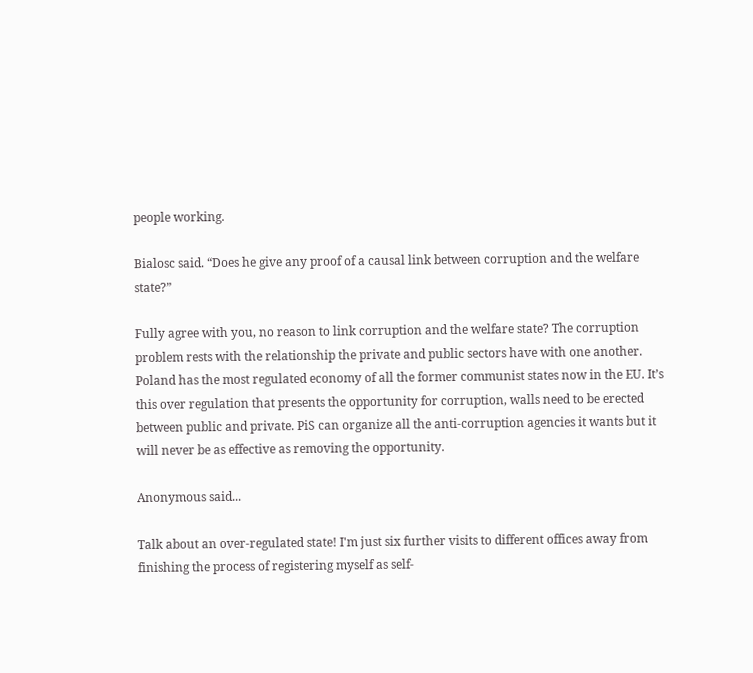people working.

Bialosc said. “Does he give any proof of a causal link between corruption and the welfare state?”

Fully agree with you, no reason to link corruption and the welfare state? The corruption problem rests with the relationship the private and public sectors have with one another. Poland has the most regulated economy of all the former communist states now in the EU. It’s this over regulation that presents the opportunity for corruption, walls need to be erected between public and private. PiS can organize all the anti-corruption agencies it wants but it will never be as effective as removing the opportunity.

Anonymous said...

Talk about an over-regulated state! I'm just six further visits to different offices away from finishing the process of registering myself as self-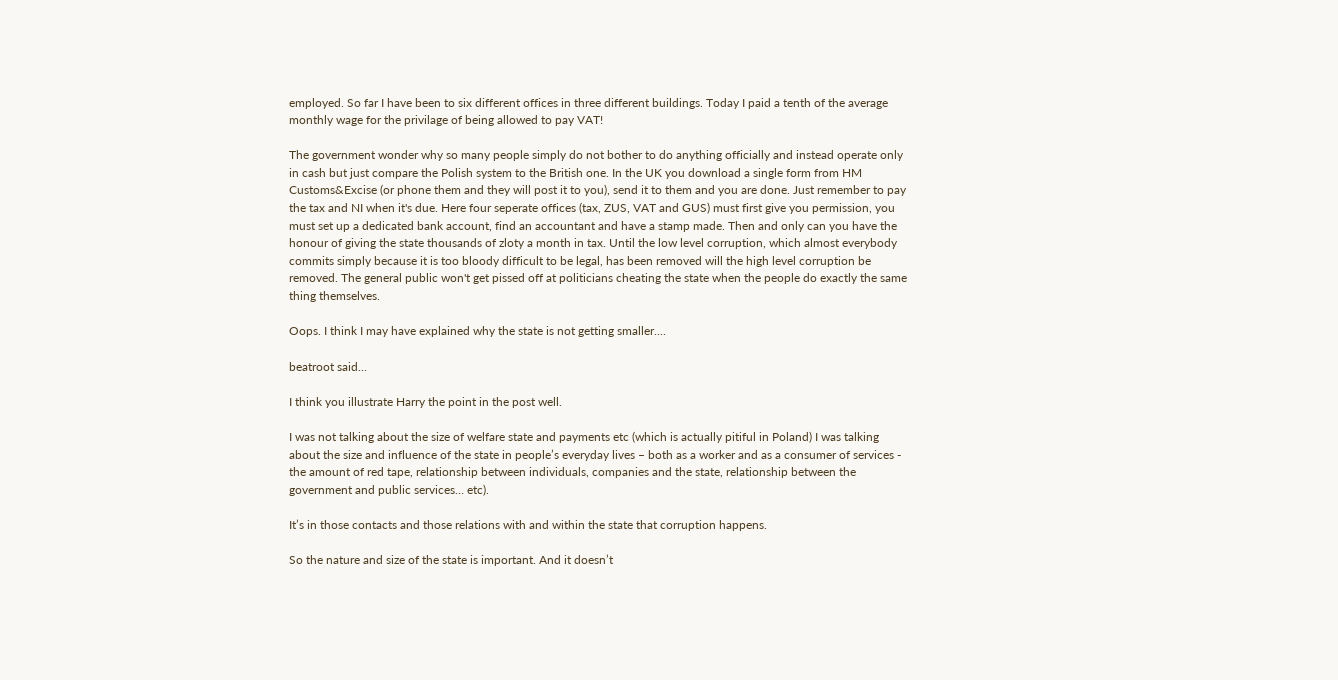employed. So far I have been to six different offices in three different buildings. Today I paid a tenth of the average monthly wage for the privilage of being allowed to pay VAT!

The government wonder why so many people simply do not bother to do anything officially and instead operate only in cash but just compare the Polish system to the British one. In the UK you download a single form from HM Customs&Excise (or phone them and they will post it to you), send it to them and you are done. Just remember to pay the tax and NI when it's due. Here four seperate offices (tax, ZUS, VAT and GUS) must first give you permission, you must set up a dedicated bank account, find an accountant and have a stamp made. Then and only can you have the honour of giving the state thousands of zloty a month in tax. Until the low level corruption, which almost everybody commits simply because it is too bloody difficult to be legal, has been removed will the high level corruption be removed. The general public won't get pissed off at politicians cheating the state when the people do exactly the same thing themselves.

Oops. I think I may have explained why the state is not getting smaller....

beatroot said...

I think you illustrate Harry the point in the post well.

I was not talking about the size of welfare state and payments etc (which is actually pitiful in Poland) I was talking about the size and influence of the state in people’s everyday lives – both as a worker and as a consumer of services - the amount of red tape, relationship between individuals, companies and the state, relationship between the government and public services… etc).

It’s in those contacts and those relations with and within the state that corruption happens.

So the nature and size of the state is important. And it doesn’t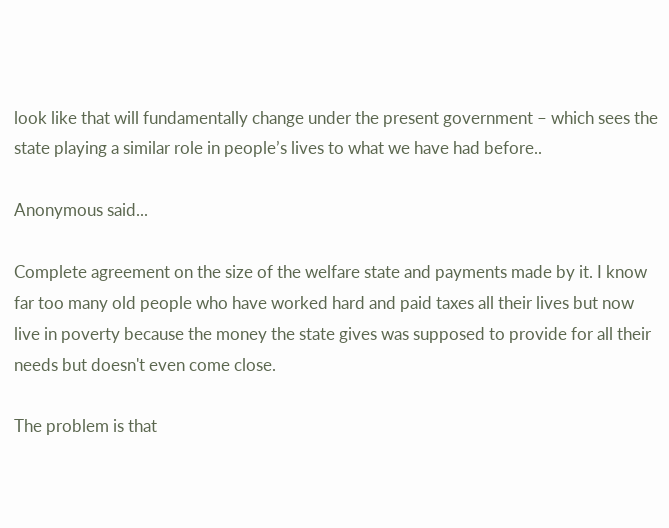look like that will fundamentally change under the present government – which sees the state playing a similar role in people’s lives to what we have had before..

Anonymous said...

Complete agreement on the size of the welfare state and payments made by it. I know far too many old people who have worked hard and paid taxes all their lives but now live in poverty because the money the state gives was supposed to provide for all their needs but doesn't even come close.

The problem is that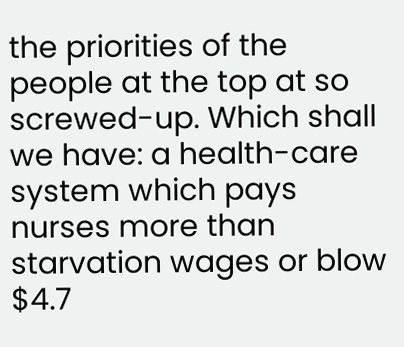the priorities of the people at the top at so screwed-up. Which shall we have: a health-care system which pays nurses more than starvation wages or blow $4.7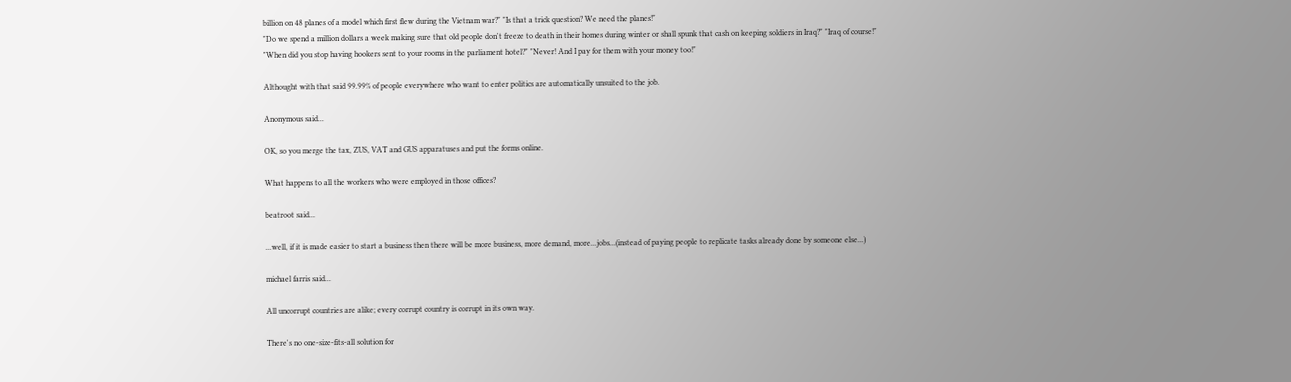billion on 48 planes of a model which first flew during the Vietnam war?" "Is that a trick question? We need the planes!"
"Do we spend a million dollars a week making sure that old people don't freeze to death in their homes during winter or shall spunk that cash on keeping soldiers in Iraq?" "Iraq of course!"
"When did you stop having hookers sent to your rooms in the parliament hotel?" "Never! And I pay for them with your money too!"

Althought with that said 99.99% of people everywhere who want to enter politics are automatically unsuited to the job.

Anonymous said...

OK, so you merge the tax, ZUS, VAT and GUS apparatuses and put the forms online.

What happens to all the workers who were employed in those offices?

beatroot said...

...well, if it is made easier to start a business then there will be more business, more demand, more...jobs...(instead of paying people to replicate tasks already done by someone else...)

michael farris said...

All uncorrupt countries are alike; every corrupt country is corrupt in its own way.

There's no one-size-fits-all solution for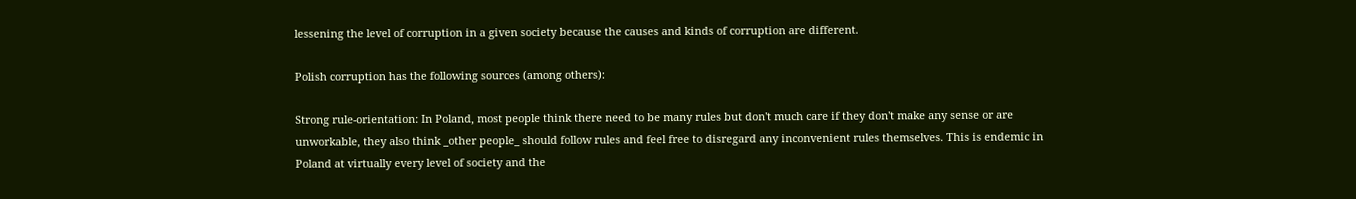lessening the level of corruption in a given society because the causes and kinds of corruption are different.

Polish corruption has the following sources (among others):

Strong rule-orientation: In Poland, most people think there need to be many rules but don't much care if they don't make any sense or are unworkable, they also think _other people_ should follow rules and feel free to disregard any inconvenient rules themselves. This is endemic in Poland at virtually every level of society and the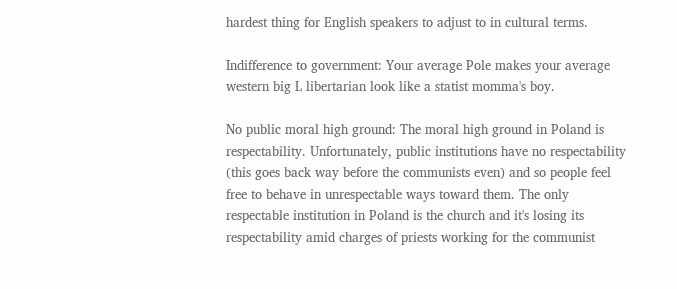hardest thing for English speakers to adjust to in cultural terms.

Indifference to government: Your average Pole makes your average western big L libertarian look like a statist momma's boy.

No public moral high ground: The moral high ground in Poland is respectability. Unfortunately, public institutions have no respectability (this goes back way before the communists even) and so people feel free to behave in unrespectable ways toward them. The only respectable institution in Poland is the church and it's losing its respectability amid charges of priests working for the communist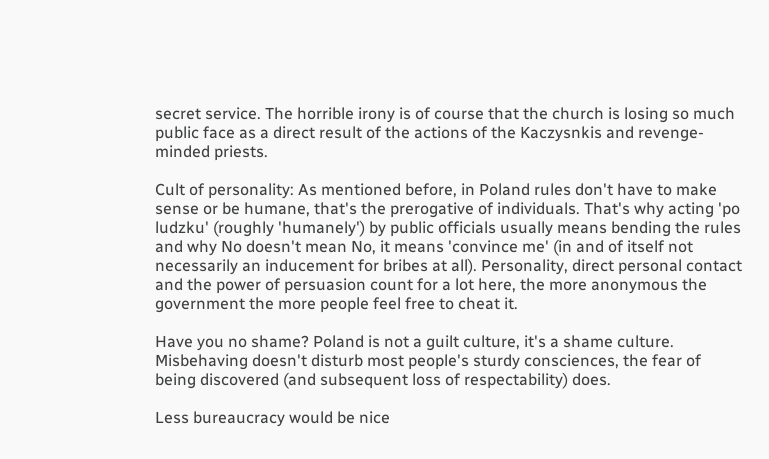secret service. The horrible irony is of course that the church is losing so much public face as a direct result of the actions of the Kaczysnkis and revenge-minded priests.

Cult of personality: As mentioned before, in Poland rules don't have to make sense or be humane, that's the prerogative of individuals. That's why acting 'po ludzku' (roughly 'humanely') by public officials usually means bending the rules and why No doesn't mean No, it means 'convince me' (in and of itself not necessarily an inducement for bribes at all). Personality, direct personal contact and the power of persuasion count for a lot here, the more anonymous the government the more people feel free to cheat it.

Have you no shame? Poland is not a guilt culture, it's a shame culture. Misbehaving doesn't disturb most people's sturdy consciences, the fear of being discovered (and subsequent loss of respectability) does.

Less bureaucracy would be nice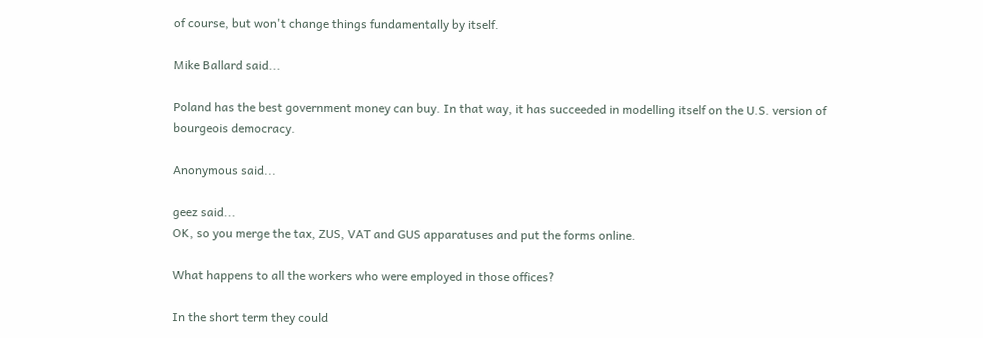of course, but won't change things fundamentally by itself.

Mike Ballard said...

Poland has the best government money can buy. In that way, it has succeeded in modelling itself on the U.S. version of bourgeois democracy.

Anonymous said...

geez said...
OK, so you merge the tax, ZUS, VAT and GUS apparatuses and put the forms online.

What happens to all the workers who were employed in those offices?

In the short term they could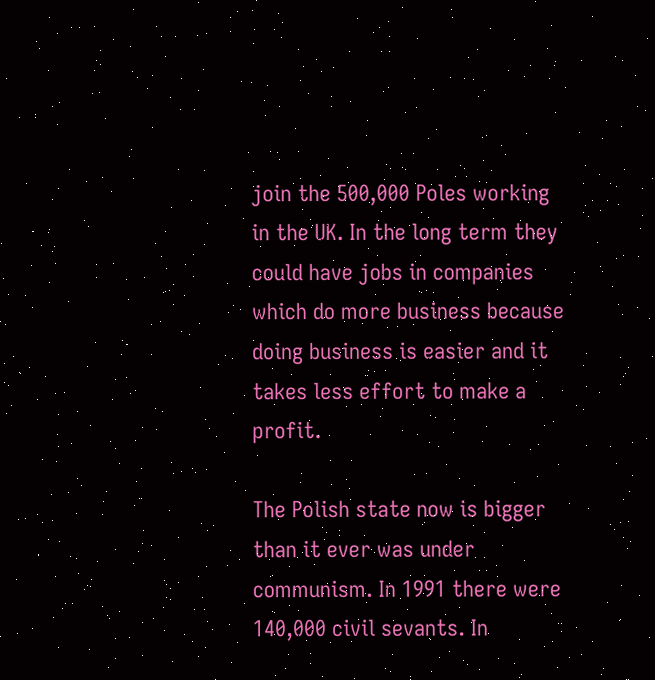join the 500,000 Poles working in the UK. In the long term they could have jobs in companies which do more business because doing business is easier and it takes less effort to make a profit.

The Polish state now is bigger than it ever was under communism. In 1991 there were 140,000 civil sevants. In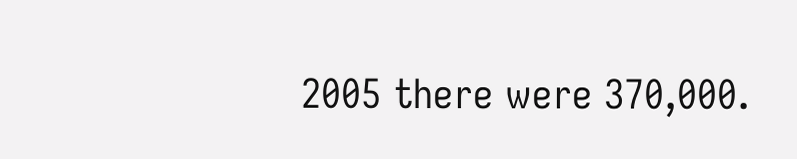2005 there were 370,000.